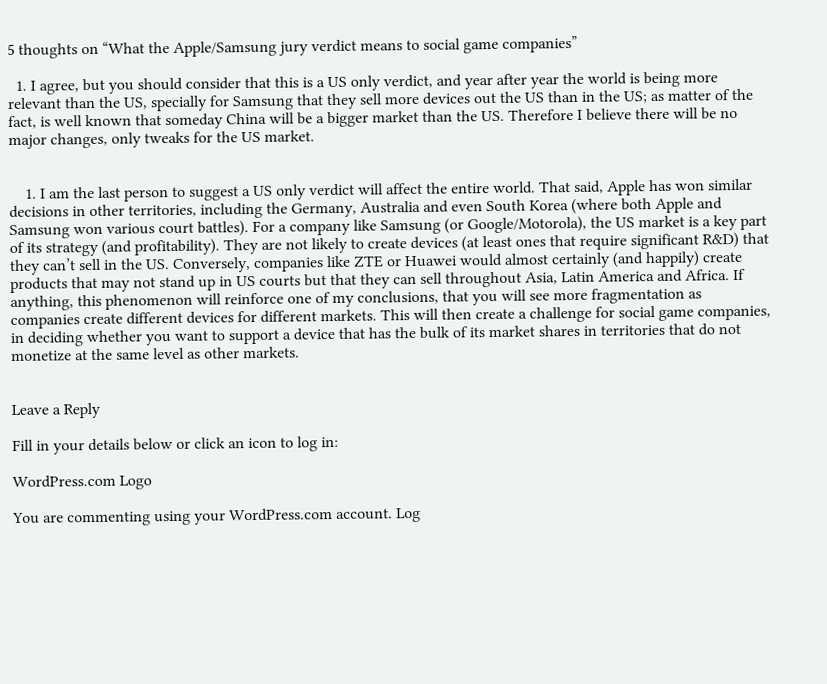5 thoughts on “What the Apple/Samsung jury verdict means to social game companies”

  1. I agree, but you should consider that this is a US only verdict, and year after year the world is being more relevant than the US, specially for Samsung that they sell more devices out the US than in the US; as matter of the fact, is well known that someday China will be a bigger market than the US. Therefore I believe there will be no major changes, only tweaks for the US market.


    1. I am the last person to suggest a US only verdict will affect the entire world. That said, Apple has won similar decisions in other territories, including the Germany, Australia and even South Korea (where both Apple and Samsung won various court battles). For a company like Samsung (or Google/Motorola), the US market is a key part of its strategy (and profitability). They are not likely to create devices (at least ones that require significant R&D) that they can’t sell in the US. Conversely, companies like ZTE or Huawei would almost certainly (and happily) create products that may not stand up in US courts but that they can sell throughout Asia, Latin America and Africa. If anything, this phenomenon will reinforce one of my conclusions, that you will see more fragmentation as companies create different devices for different markets. This will then create a challenge for social game companies, in deciding whether you want to support a device that has the bulk of its market shares in territories that do not monetize at the same level as other markets.


Leave a Reply

Fill in your details below or click an icon to log in:

WordPress.com Logo

You are commenting using your WordPress.com account. Log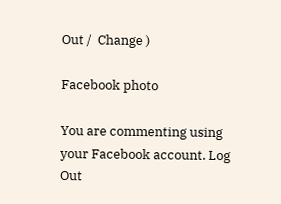Out /  Change )

Facebook photo

You are commenting using your Facebook account. Log Out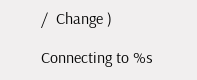/  Change )

Connecting to %s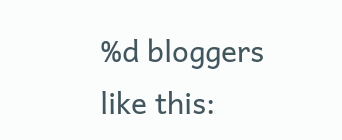%d bloggers like this: